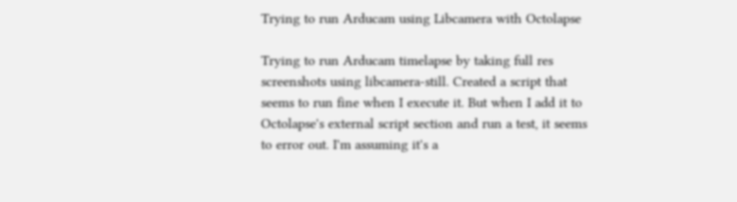Trying to run Arducam using Libcamera with Octolapse

Trying to run Arducam timelapse by taking full res screenshots using libcamera-still. Created a script that seems to run fine when I execute it. But when I add it to Octolapse's external script section and run a test, it seems to error out. I'm assuming it's a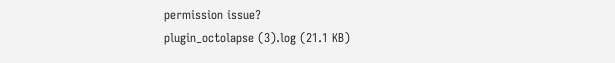permission issue?
plugin_octolapse (3).log (21.1 KB)